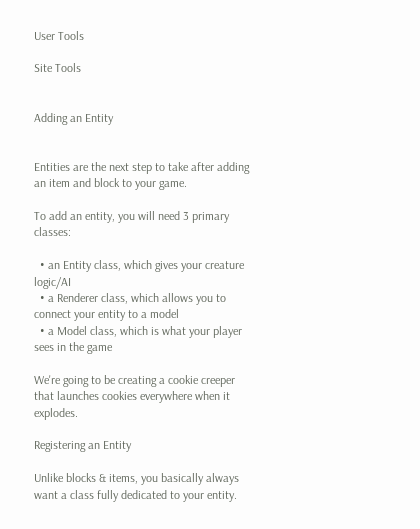User Tools

Site Tools


Adding an Entity


Entities are the next step to take after adding an item and block to your game.

To add an entity, you will need 3 primary classes:

  • an Entity class, which gives your creature logic/AI
  • a Renderer class, which allows you to connect your entity to a model
  • a Model class, which is what your player sees in the game

We're going to be creating a cookie creeper that launches cookies everywhere when it explodes.

Registering an Entity

Unlike blocks & items, you basically always want a class fully dedicated to your entity.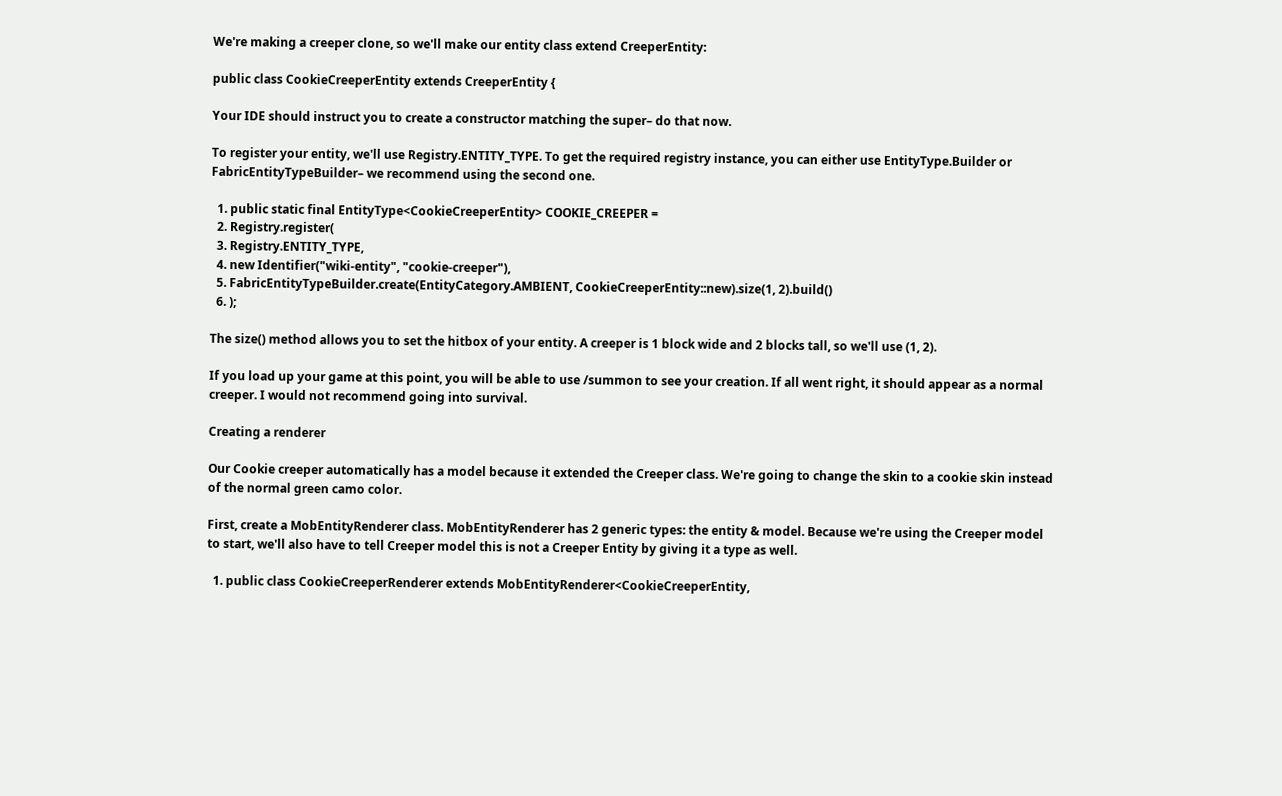We're making a creeper clone, so we'll make our entity class extend CreeperEntity:

public class CookieCreeperEntity extends CreeperEntity {

Your IDE should instruct you to create a constructor matching the super– do that now.

To register your entity, we'll use Registry.ENTITY_TYPE. To get the required registry instance, you can either use EntityType.Builder or FabricEntityTypeBuilder– we recommend using the second one.

  1. public static final EntityType<CookieCreeperEntity> COOKIE_CREEPER =
  2. Registry.register(
  3. Registry.ENTITY_TYPE,
  4. new Identifier("wiki-entity", "cookie-creeper"),
  5. FabricEntityTypeBuilder.create(EntityCategory.AMBIENT, CookieCreeperEntity::new).size(1, 2).build()
  6. );

The size() method allows you to set the hitbox of your entity. A creeper is 1 block wide and 2 blocks tall, so we'll use (1, 2).

If you load up your game at this point, you will be able to use /summon to see your creation. If all went right, it should appear as a normal creeper. I would not recommend going into survival.

Creating a renderer

Our Cookie creeper automatically has a model because it extended the Creeper class. We're going to change the skin to a cookie skin instead of the normal green camo color.

First, create a MobEntityRenderer class. MobEntityRenderer has 2 generic types: the entity & model. Because we're using the Creeper model to start, we'll also have to tell Creeper model this is not a Creeper Entity by giving it a type as well.

  1. public class CookieCreeperRenderer extends MobEntityRenderer<CookieCreeperEntity,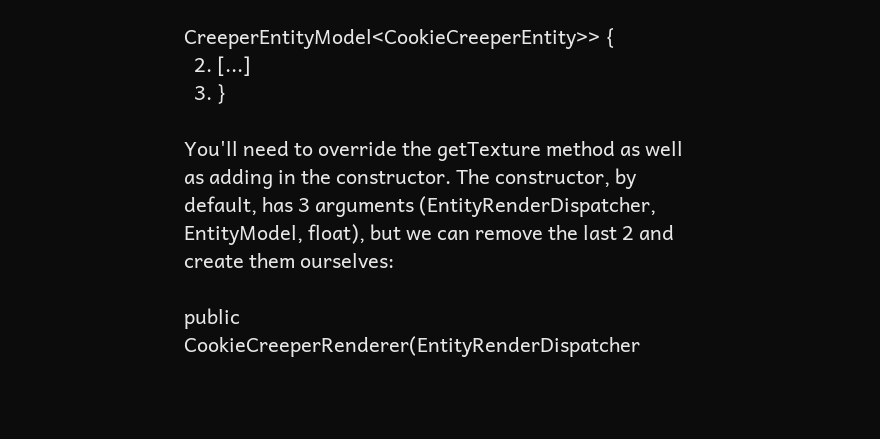CreeperEntityModel<CookieCreeperEntity>> {
  2. [...]
  3. }

You'll need to override the getTexture method as well as adding in the constructor. The constructor, by default, has 3 arguments (EntityRenderDispatcher, EntityModel, float), but we can remove the last 2 and create them ourselves:

public CookieCreeperRenderer(EntityRenderDispatcher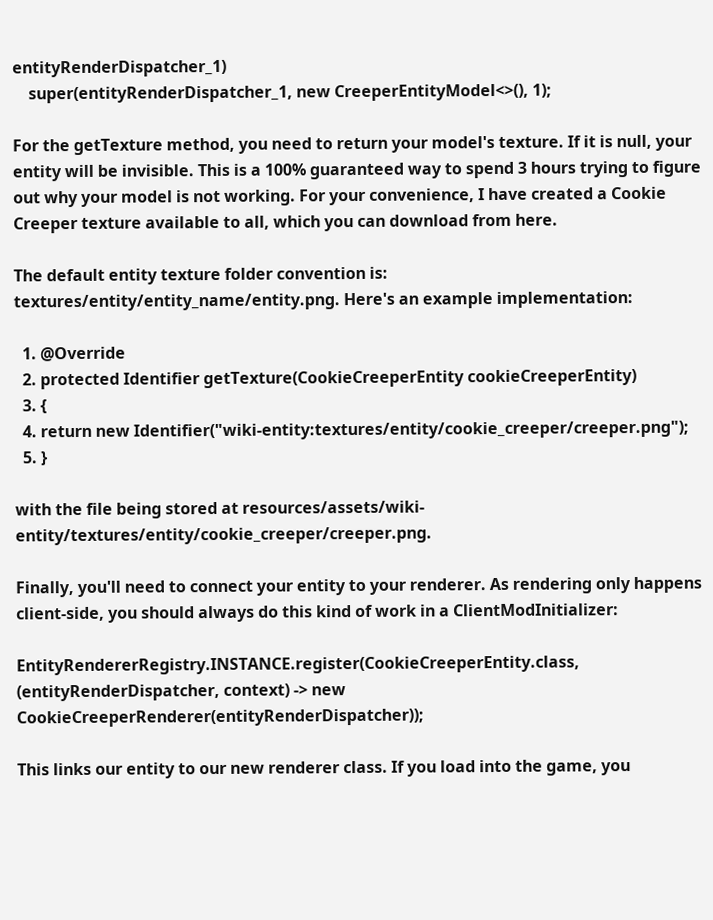entityRenderDispatcher_1)
    super(entityRenderDispatcher_1, new CreeperEntityModel<>(), 1);

For the getTexture method, you need to return your model's texture. If it is null, your entity will be invisible. This is a 100% guaranteed way to spend 3 hours trying to figure out why your model is not working. For your convenience, I have created a Cookie Creeper texture available to all, which you can download from here.

The default entity texture folder convention is: textures/entity/entity_name/entity.png. Here's an example implementation:

  1. @Override
  2. protected Identifier getTexture(CookieCreeperEntity cookieCreeperEntity)
  3. {
  4. return new Identifier("wiki-entity:textures/entity/cookie_creeper/creeper.png");
  5. }

with the file being stored at resources/assets/wiki-entity/textures/entity/cookie_creeper/creeper.png.

Finally, you'll need to connect your entity to your renderer. As rendering only happens client-side, you should always do this kind of work in a ClientModInitializer:

EntityRendererRegistry.INSTANCE.register(CookieCreeperEntity.class, (entityRenderDispatcher, context) -> new CookieCreeperRenderer(entityRenderDispatcher));

This links our entity to our new renderer class. If you load into the game, you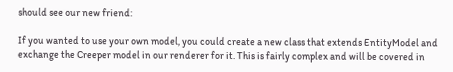should see our new friend:

If you wanted to use your own model, you could create a new class that extends EntityModel and exchange the Creeper model in our renderer for it. This is fairly complex and will be covered in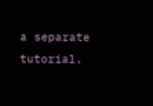a separate tutorial.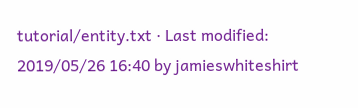tutorial/entity.txt · Last modified: 2019/05/26 16:40 by jamieswhiteshirt